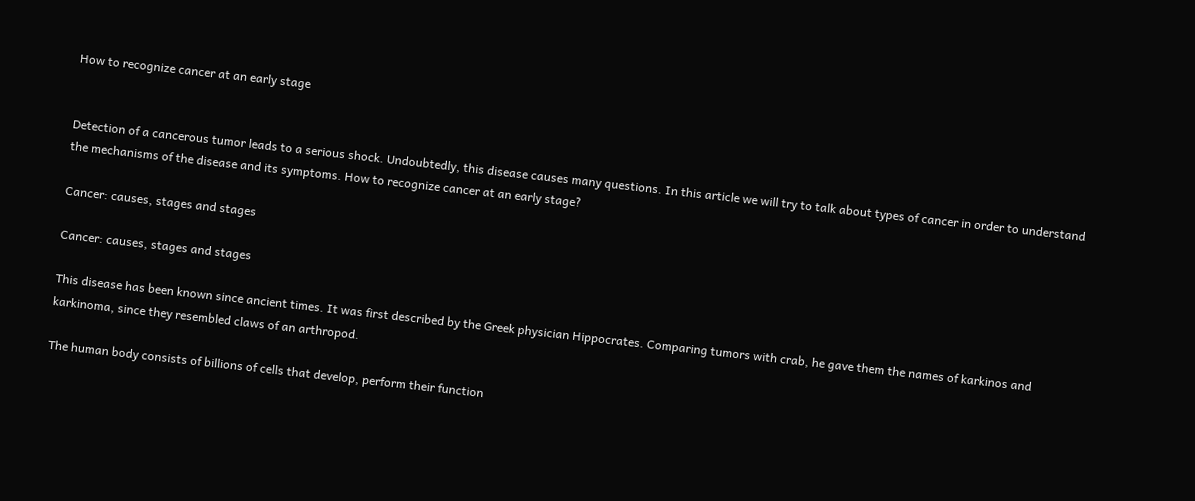How to recognize cancer at an early stage


Detection of a cancerous tumor leads to a serious shock. Undoubtedly, this disease causes many questions. In this article we will try to talk about types of cancer in order to understand the mechanisms of the disease and its symptoms. How to recognize cancer at an early stage?

Cancer: causes, stages and stages

Cancer: causes, stages and stages

This disease has been known since ancient times. It was first described by the Greek physician Hippocrates. Comparing tumors with crab, he gave them the names of karkinos and karkinoma, since they resembled claws of an arthropod.

The human body consists of billions of cells that develop, perform their function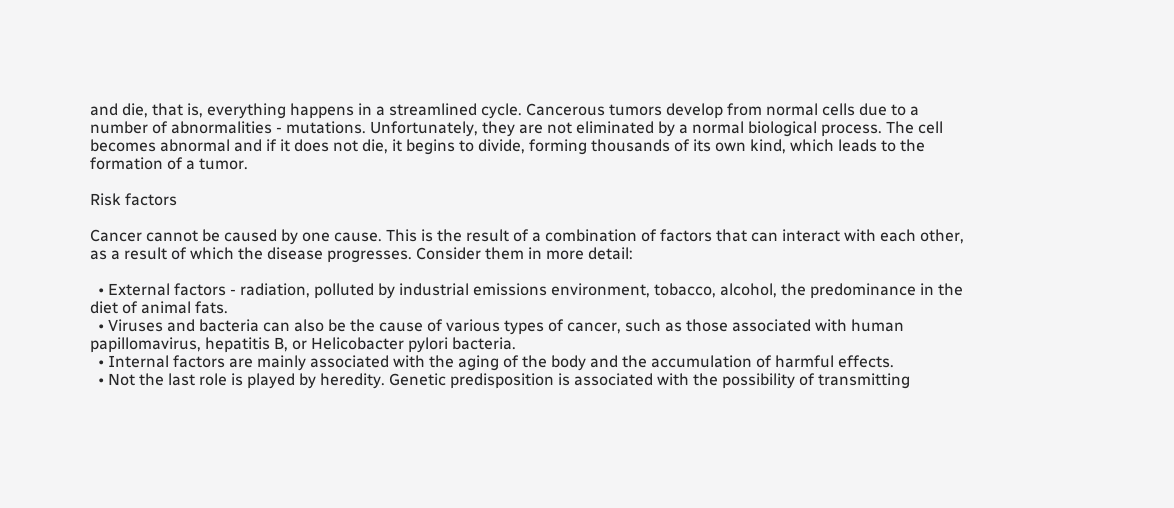and die, that is, everything happens in a streamlined cycle. Cancerous tumors develop from normal cells due to a number of abnormalities - mutations. Unfortunately, they are not eliminated by a normal biological process. The cell becomes abnormal and if it does not die, it begins to divide, forming thousands of its own kind, which leads to the formation of a tumor.

Risk factors

Cancer cannot be caused by one cause. This is the result of a combination of factors that can interact with each other, as a result of which the disease progresses. Consider them in more detail:

  • External factors - radiation, polluted by industrial emissions environment, tobacco, alcohol, the predominance in the diet of animal fats.
  • Viruses and bacteria can also be the cause of various types of cancer, such as those associated with human papillomavirus, hepatitis B, or Helicobacter pylori bacteria.
  • Internal factors are mainly associated with the aging of the body and the accumulation of harmful effects.
  • Not the last role is played by heredity. Genetic predisposition is associated with the possibility of transmitting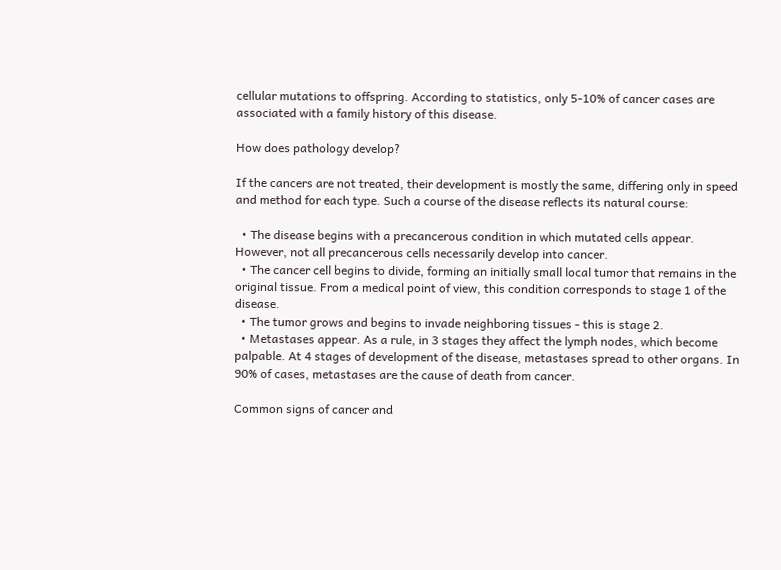cellular mutations to offspring. According to statistics, only 5-10% of cancer cases are associated with a family history of this disease.

How does pathology develop?

If the cancers are not treated, their development is mostly the same, differing only in speed and method for each type. Such a course of the disease reflects its natural course:

  • The disease begins with a precancerous condition in which mutated cells appear. However, not all precancerous cells necessarily develop into cancer.
  • The cancer cell begins to divide, forming an initially small local tumor that remains in the original tissue. From a medical point of view, this condition corresponds to stage 1 of the disease.
  • The tumor grows and begins to invade neighboring tissues - this is stage 2.
  • Metastases appear. As a rule, in 3 stages they affect the lymph nodes, which become palpable. At 4 stages of development of the disease, metastases spread to other organs. In 90% of cases, metastases are the cause of death from cancer.

Common signs of cancer and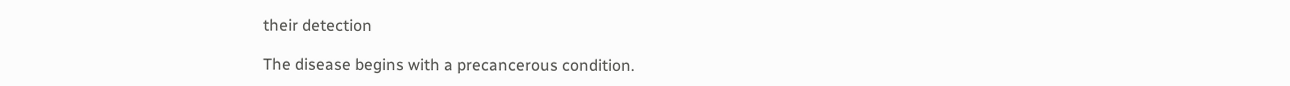their detection

The disease begins with a precancerous condition.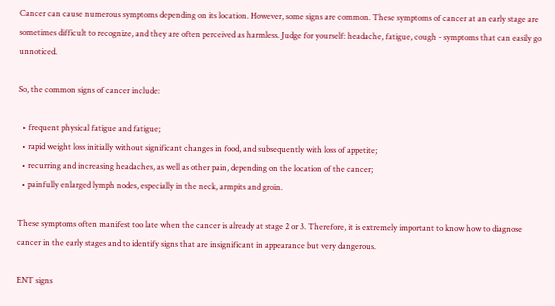Cancer can cause numerous symptoms depending on its location. However, some signs are common. These symptoms of cancer at an early stage are sometimes difficult to recognize, and they are often perceived as harmless. Judge for yourself: headache, fatigue, cough - symptoms that can easily go unnoticed.

So, the common signs of cancer include:

  • frequent physical fatigue and fatigue;
  • rapid weight loss initially without significant changes in food, and subsequently with loss of appetite;
  • recurring and increasing headaches, as well as other pain, depending on the location of the cancer;
  • painfully enlarged lymph nodes, especially in the neck, armpits and groin.

These symptoms often manifest too late when the cancer is already at stage 2 or 3. Therefore, it is extremely important to know how to diagnose cancer in the early stages and to identify signs that are insignificant in appearance but very dangerous.

ENT signs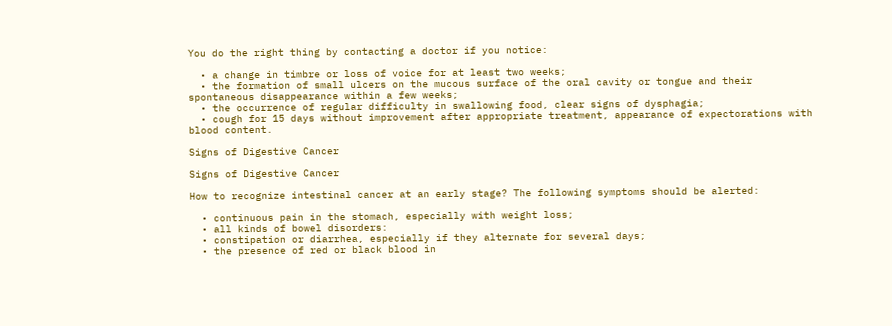You do the right thing by contacting a doctor if you notice:

  • a change in timbre or loss of voice for at least two weeks;
  • the formation of small ulcers on the mucous surface of the oral cavity or tongue and their spontaneous disappearance within a few weeks;
  • the occurrence of regular difficulty in swallowing food, clear signs of dysphagia;
  • cough for 15 days without improvement after appropriate treatment, appearance of expectorations with blood content.

Signs of Digestive Cancer

Signs of Digestive Cancer

How to recognize intestinal cancer at an early stage? The following symptoms should be alerted:

  • continuous pain in the stomach, especially with weight loss;
  • all kinds of bowel disorders:
  • constipation or diarrhea, especially if they alternate for several days;
  • the presence of red or black blood in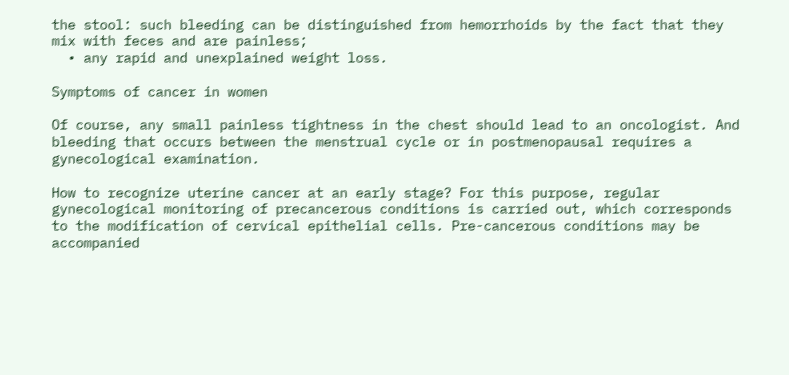the stool: such bleeding can be distinguished from hemorrhoids by the fact that they mix with feces and are painless;
  • any rapid and unexplained weight loss.

Symptoms of cancer in women

Of course, any small painless tightness in the chest should lead to an oncologist. And bleeding that occurs between the menstrual cycle or in postmenopausal requires a gynecological examination.

How to recognize uterine cancer at an early stage? For this purpose, regular gynecological monitoring of precancerous conditions is carried out, which corresponds to the modification of cervical epithelial cells. Pre-cancerous conditions may be accompanied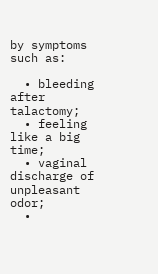by symptoms such as:

  • bleeding after talactomy;
  • feeling like a big time;
  • vaginal discharge of unpleasant odor;
  •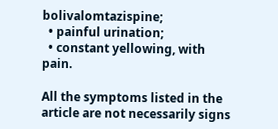bolivalomtazispine;
  • painful urination;
  • constant yellowing, with pain.

All the symptoms listed in the article are not necessarily signs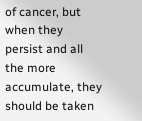of cancer, but when they persist and all the more accumulate, they should be taken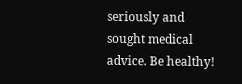seriously and sought medical advice. Be healthy!